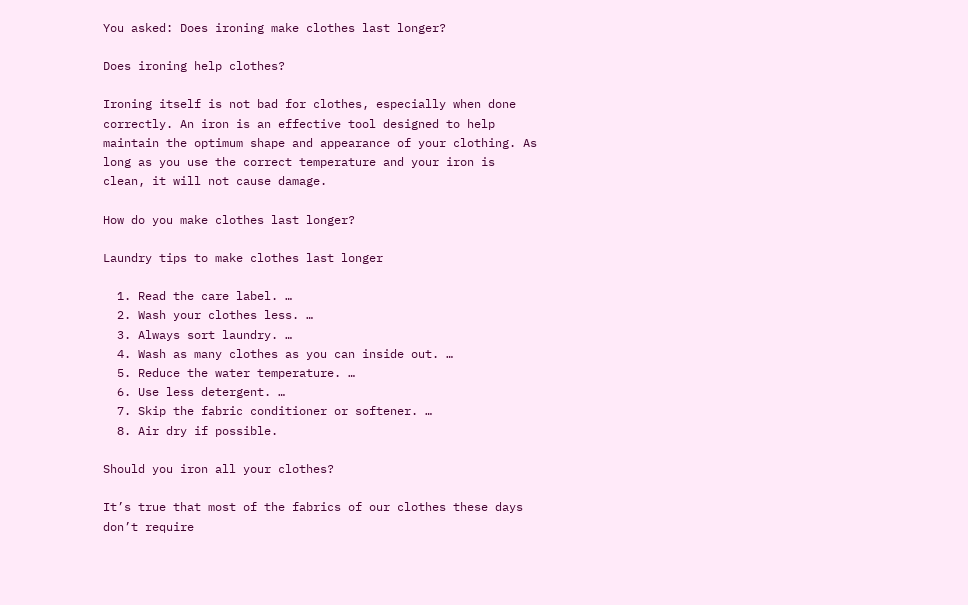You asked: Does ironing make clothes last longer?

Does ironing help clothes?

Ironing itself is not bad for clothes, especially when done correctly. An iron is an effective tool designed to help maintain the optimum shape and appearance of your clothing. As long as you use the correct temperature and your iron is clean, it will not cause damage.

How do you make clothes last longer?

Laundry tips to make clothes last longer

  1. Read the care label. …
  2. Wash your clothes less. …
  3. Always sort laundry. …
  4. Wash as many clothes as you can inside out. …
  5. Reduce the water temperature. …
  6. Use less detergent. …
  7. Skip the fabric conditioner or softener. …
  8. Air dry if possible.

Should you iron all your clothes?

It’s true that most of the fabrics of our clothes these days don’t require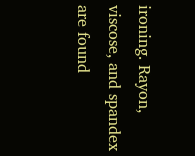ironing. Rayon, viscose, and spandex are found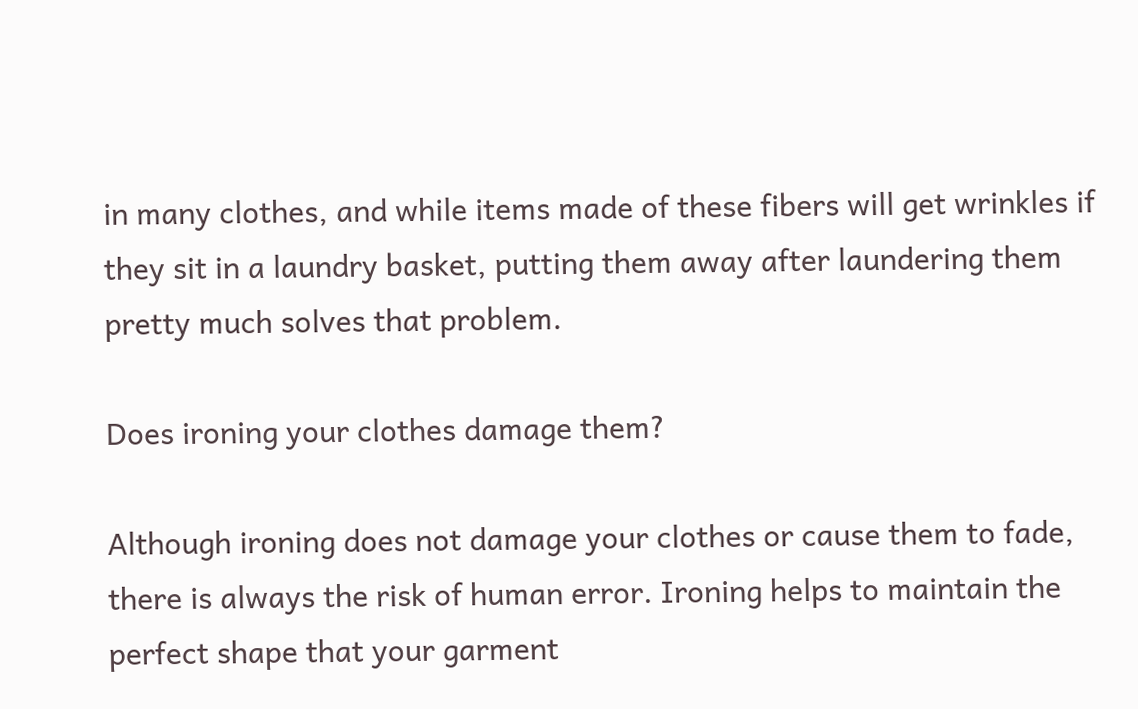in many clothes, and while items made of these fibers will get wrinkles if they sit in a laundry basket, putting them away after laundering them pretty much solves that problem.

Does ironing your clothes damage them?

Although ironing does not damage your clothes or cause them to fade, there is always the risk of human error. Ironing helps to maintain the perfect shape that your garment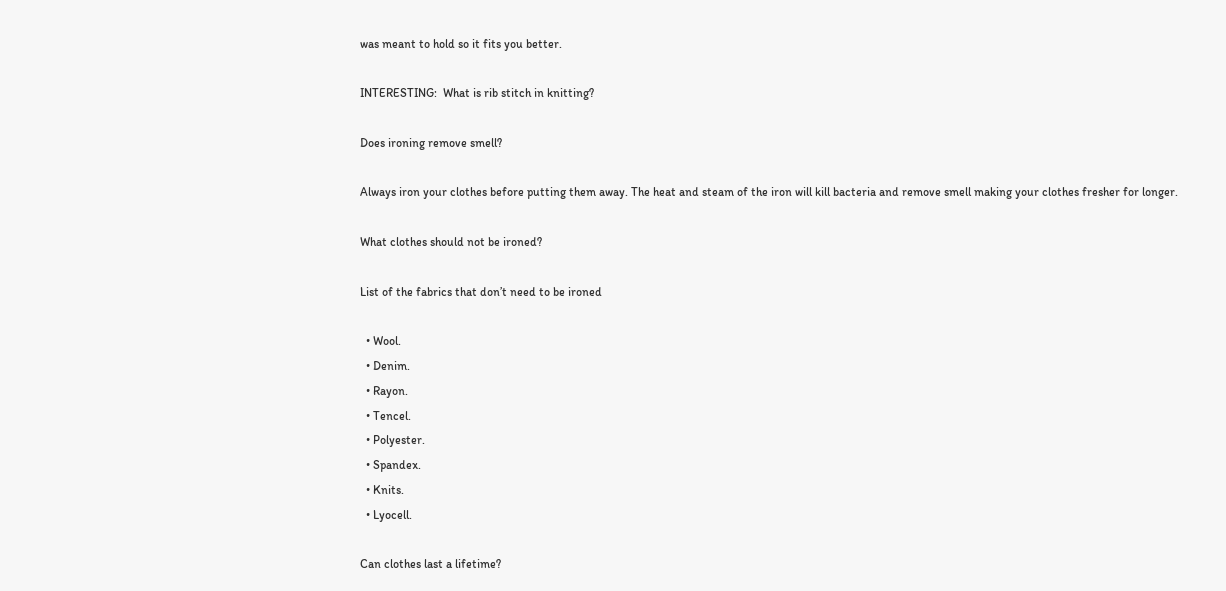was meant to hold so it fits you better.

INTERESTING:  What is rib stitch in knitting?

Does ironing remove smell?

Always iron your clothes before putting them away. The heat and steam of the iron will kill bacteria and remove smell making your clothes fresher for longer.

What clothes should not be ironed?

List of the fabrics that don’t need to be ironed

  • Wool.
  • Denim.
  • Rayon.
  • Tencel.
  • Polyester.
  • Spandex.
  • Knits.
  • Lyocell.

Can clothes last a lifetime?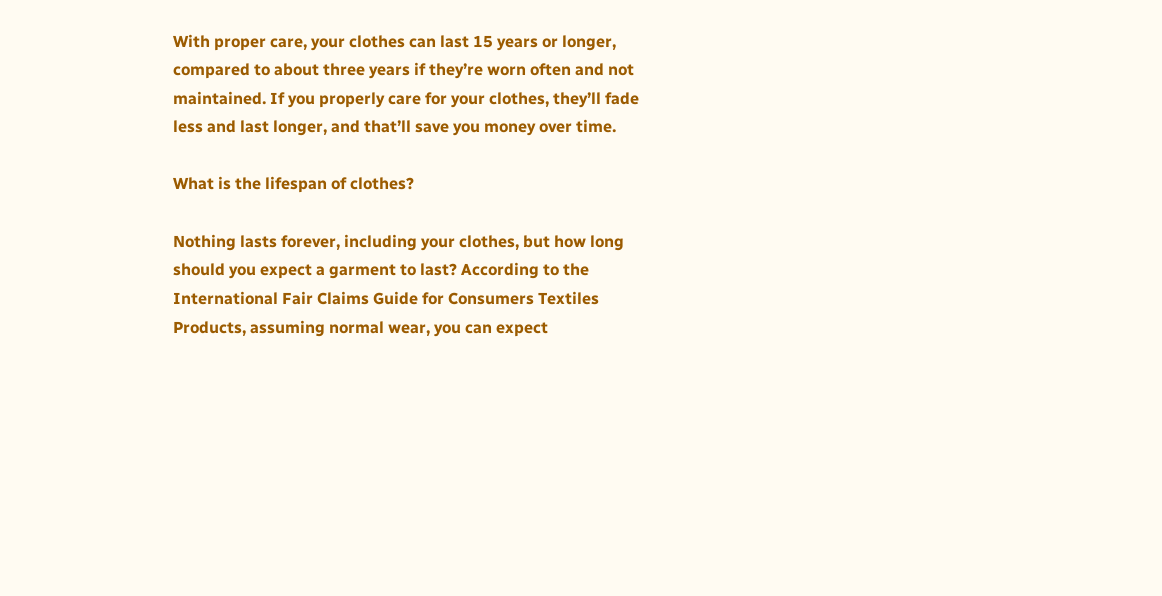With proper care, your clothes can last 15 years or longer, compared to about three years if they’re worn often and not maintained. If you properly care for your clothes, they’ll fade less and last longer, and that’ll save you money over time.

What is the lifespan of clothes?

Nothing lasts forever, including your clothes, but how long should you expect a garment to last? According to the International Fair Claims Guide for Consumers Textiles Products, assuming normal wear, you can expect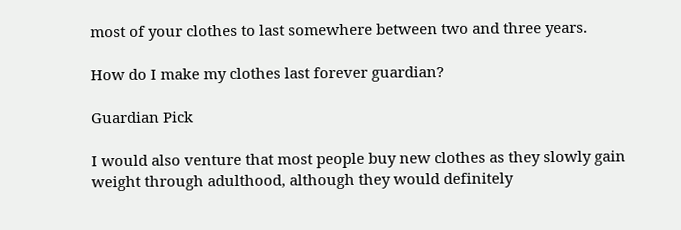most of your clothes to last somewhere between two and three years.

How do I make my clothes last forever guardian?

Guardian Pick

I would also venture that most people buy new clothes as they slowly gain weight through adulthood, although they would definitely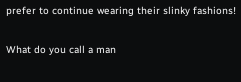prefer to continue wearing their slinky fashions!

What do you call a man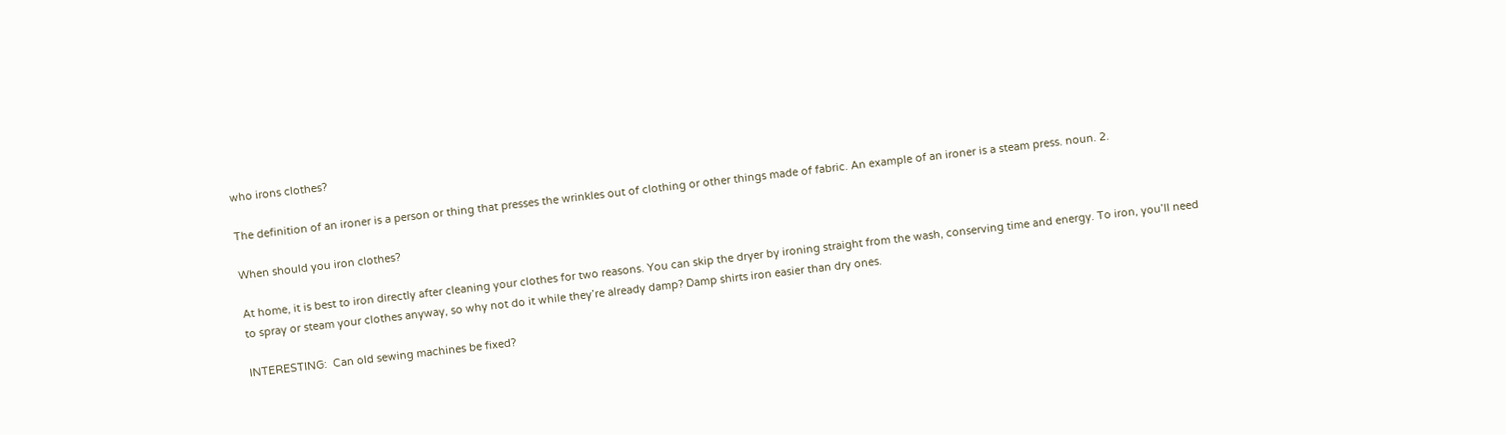who irons clothes?

The definition of an ironer is a person or thing that presses the wrinkles out of clothing or other things made of fabric. An example of an ironer is a steam press. noun. 2.

When should you iron clothes?

At home, it is best to iron directly after cleaning your clothes for two reasons. You can skip the dryer by ironing straight from the wash, conserving time and energy. To iron, you’ll need to spray or steam your clothes anyway, so why not do it while they’re already damp? Damp shirts iron easier than dry ones.

INTERESTING:  Can old sewing machines be fixed?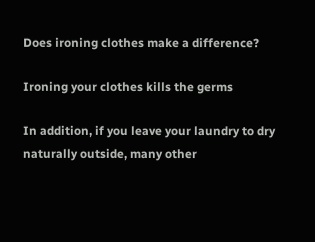Does ironing clothes make a difference?

Ironing your clothes kills the germs

In addition, if you leave your laundry to dry naturally outside, many other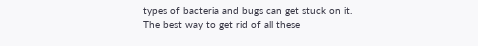types of bacteria and bugs can get stuck on it. The best way to get rid of all these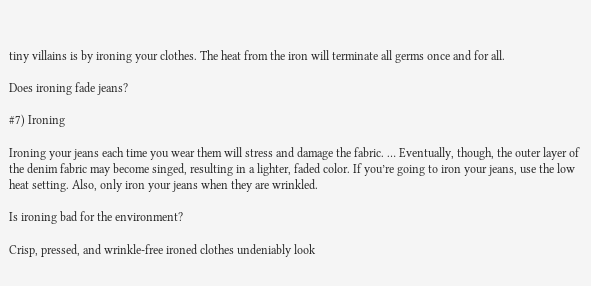tiny villains is by ironing your clothes. The heat from the iron will terminate all germs once and for all.

Does ironing fade jeans?

#7) Ironing

Ironing your jeans each time you wear them will stress and damage the fabric. … Eventually, though, the outer layer of the denim fabric may become singed, resulting in a lighter, faded color. If you’re going to iron your jeans, use the low heat setting. Also, only iron your jeans when they are wrinkled.

Is ironing bad for the environment?

Crisp, pressed, and wrinkle-free ironed clothes undeniably look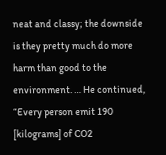neat and classy; the downside is they pretty much do more harm than good to the environment. … He continued, “Every person emit 190 [kilograms] of CO2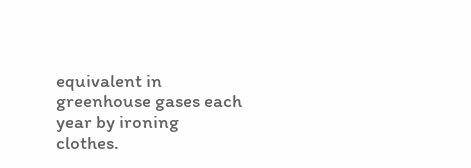equivalent in greenhouse gases each year by ironing clothes.